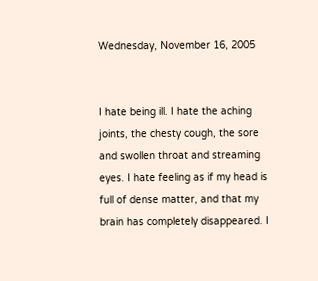Wednesday, November 16, 2005


I hate being ill. I hate the aching joints, the chesty cough, the sore and swollen throat and streaming eyes. I hate feeling as if my head is full of dense matter, and that my brain has completely disappeared. I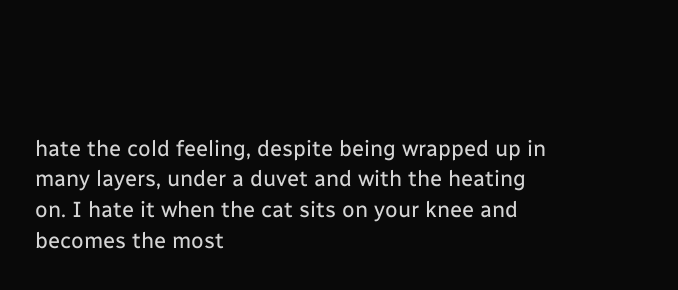hate the cold feeling, despite being wrapped up in many layers, under a duvet and with the heating on. I hate it when the cat sits on your knee and becomes the most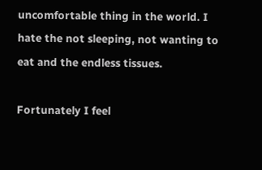uncomfortable thing in the world. I hate the not sleeping, not wanting to eat and the endless tissues.

Fortunately I feel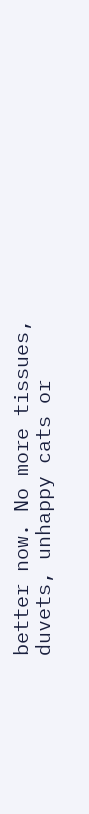better now. No more tissues, duvets, unhappy cats or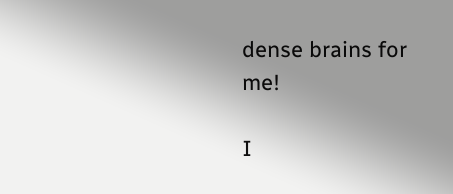dense brains for me!

I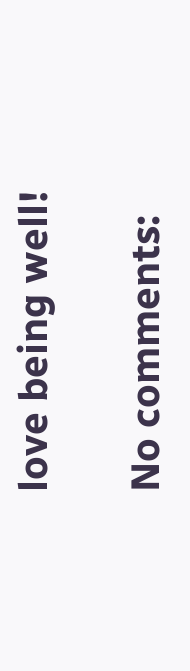love being well!

No comments: